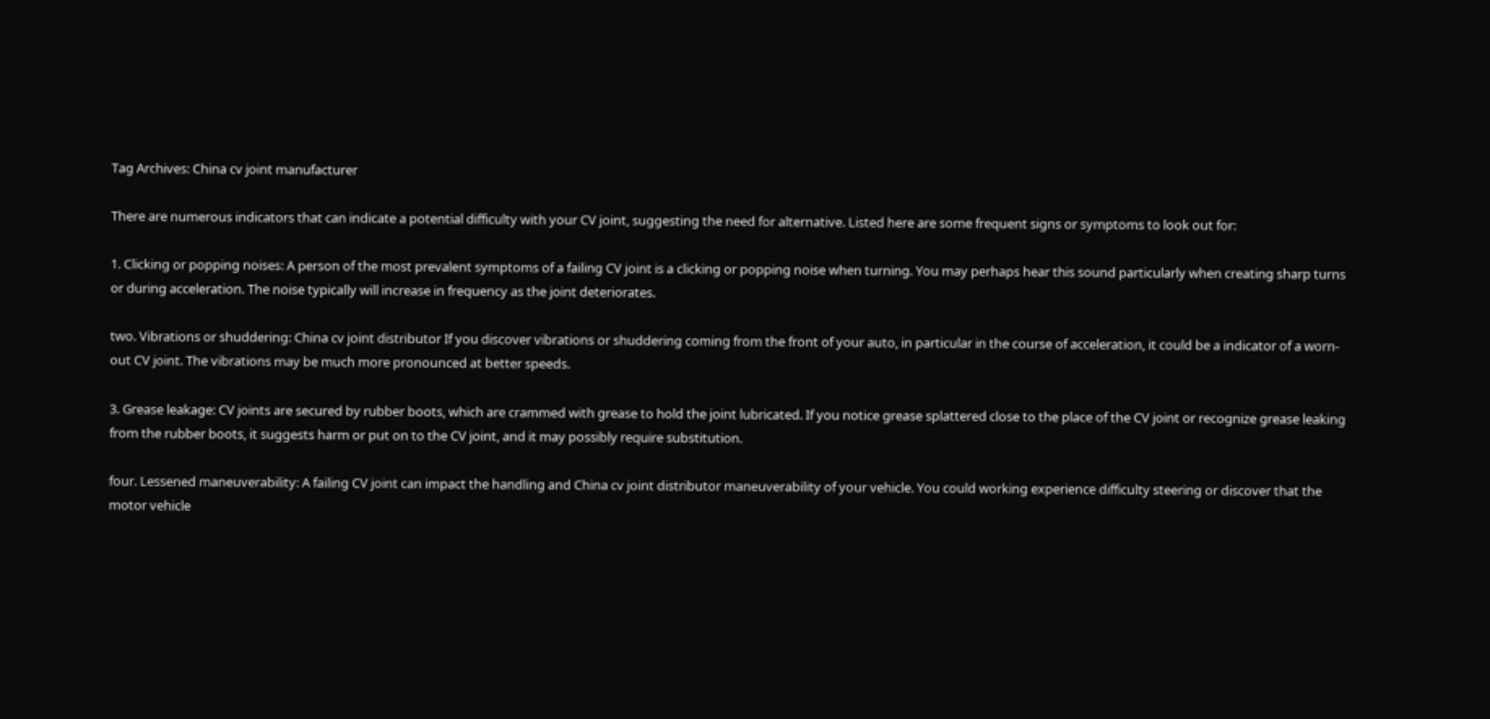Tag Archives: China cv joint manufacturer

There are numerous indicators that can indicate a potential difficulty with your CV joint, suggesting the need for alternative. Listed here are some frequent signs or symptoms to look out for:

1. Clicking or popping noises: A person of the most prevalent symptoms of a failing CV joint is a clicking or popping noise when turning. You may perhaps hear this sound particularly when creating sharp turns or during acceleration. The noise typically will increase in frequency as the joint deteriorates.

two. Vibrations or shuddering: China cv joint distributor If you discover vibrations or shuddering coming from the front of your auto, in particular in the course of acceleration, it could be a indicator of a worn-out CV joint. The vibrations may be much more pronounced at better speeds.

3. Grease leakage: CV joints are secured by rubber boots, which are crammed with grease to hold the joint lubricated. If you notice grease splattered close to the place of the CV joint or recognize grease leaking from the rubber boots, it suggests harm or put on to the CV joint, and it may possibly require substitution.

four. Lessened maneuverability: A failing CV joint can impact the handling and China cv joint distributor maneuverability of your vehicle. You could working experience difficulty steering or discover that the motor vehicle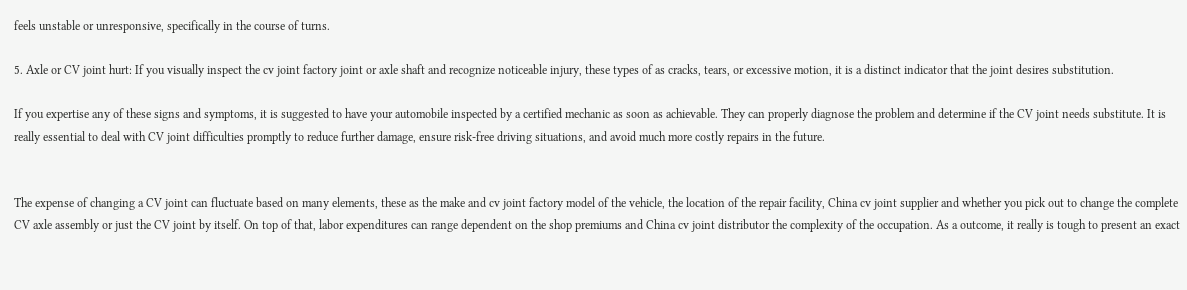feels unstable or unresponsive, specifically in the course of turns.

5. Axle or CV joint hurt: If you visually inspect the cv joint factory joint or axle shaft and recognize noticeable injury, these types of as cracks, tears, or excessive motion, it is a distinct indicator that the joint desires substitution.

If you expertise any of these signs and symptoms, it is suggested to have your automobile inspected by a certified mechanic as soon as achievable. They can properly diagnose the problem and determine if the CV joint needs substitute. It is really essential to deal with CV joint difficulties promptly to reduce further damage, ensure risk-free driving situations, and avoid much more costly repairs in the future.


The expense of changing a CV joint can fluctuate based on many elements, these as the make and cv joint factory model of the vehicle, the location of the repair facility, China cv joint supplier and whether you pick out to change the complete CV axle assembly or just the CV joint by itself. On top of that, labor expenditures can range dependent on the shop premiums and China cv joint distributor the complexity of the occupation. As a outcome, it really is tough to present an exact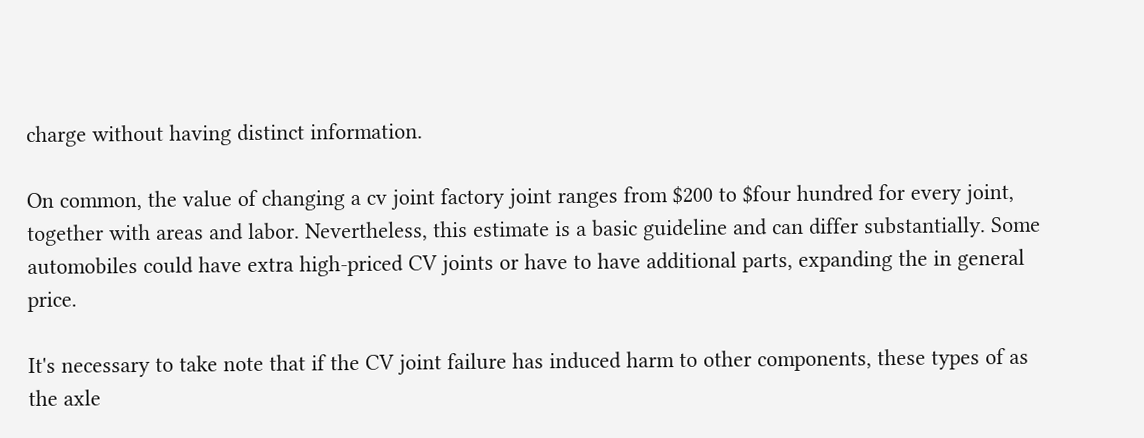charge without having distinct information.

On common, the value of changing a cv joint factory joint ranges from $200 to $four hundred for every joint, together with areas and labor. Nevertheless, this estimate is a basic guideline and can differ substantially. Some automobiles could have extra high-priced CV joints or have to have additional parts, expanding the in general price.

It's necessary to take note that if the CV joint failure has induced harm to other components, these types of as the axle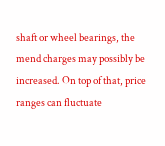shaft or wheel bearings, the mend charges may possibly be increased. On top of that, price ranges can fluctuate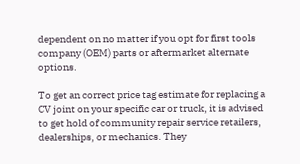dependent on no matter if you opt for first tools company (OEM) parts or aftermarket alternate options.

To get an correct price tag estimate for replacing a CV joint on your specific car or truck, it is advised to get hold of community repair service retailers, dealerships, or mechanics. They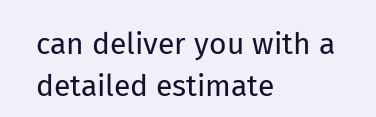can deliver you with a detailed estimate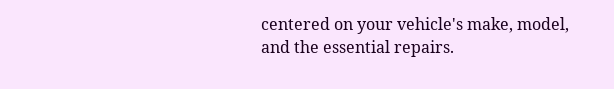centered on your vehicle's make, model, and the essential repairs.